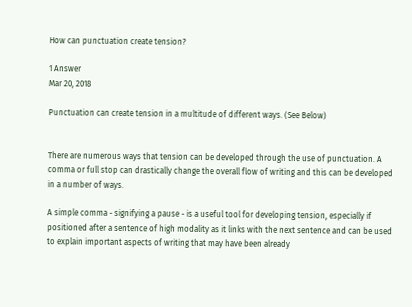How can punctuation create tension?

1 Answer
Mar 20, 2018

Punctuation can create tension in a multitude of different ways. (See Below)


There are numerous ways that tension can be developed through the use of punctuation. A comma or full stop can drastically change the overall flow of writing and this can be developed in a number of ways.

A simple comma - signifying a pause - is a useful tool for developing tension, especially if positioned after a sentence of high modality as it links with the next sentence and can be used to explain important aspects of writing that may have been already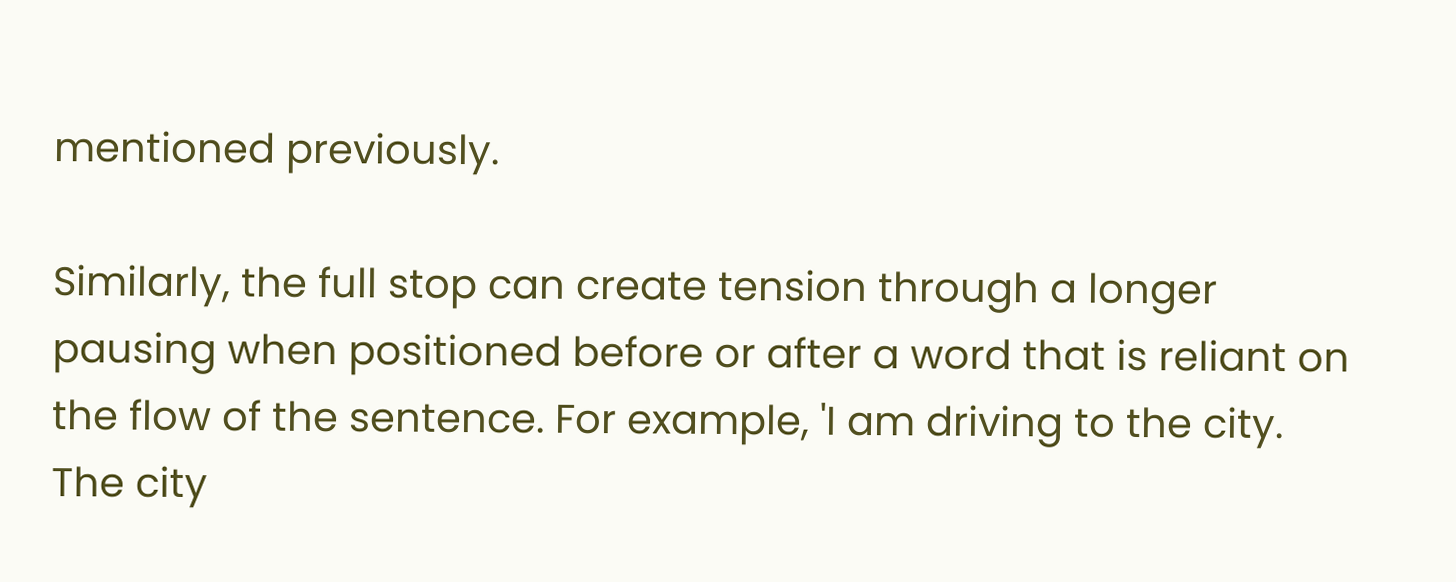mentioned previously.

Similarly, the full stop can create tension through a longer pausing when positioned before or after a word that is reliant on the flow of the sentence. For example, 'I am driving to the city. The city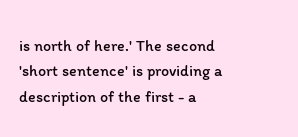is north of here.' The second 'short sentence' is providing a description of the first - a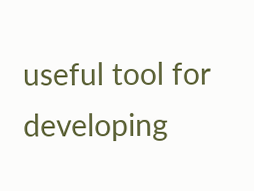useful tool for developing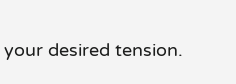your desired tension.